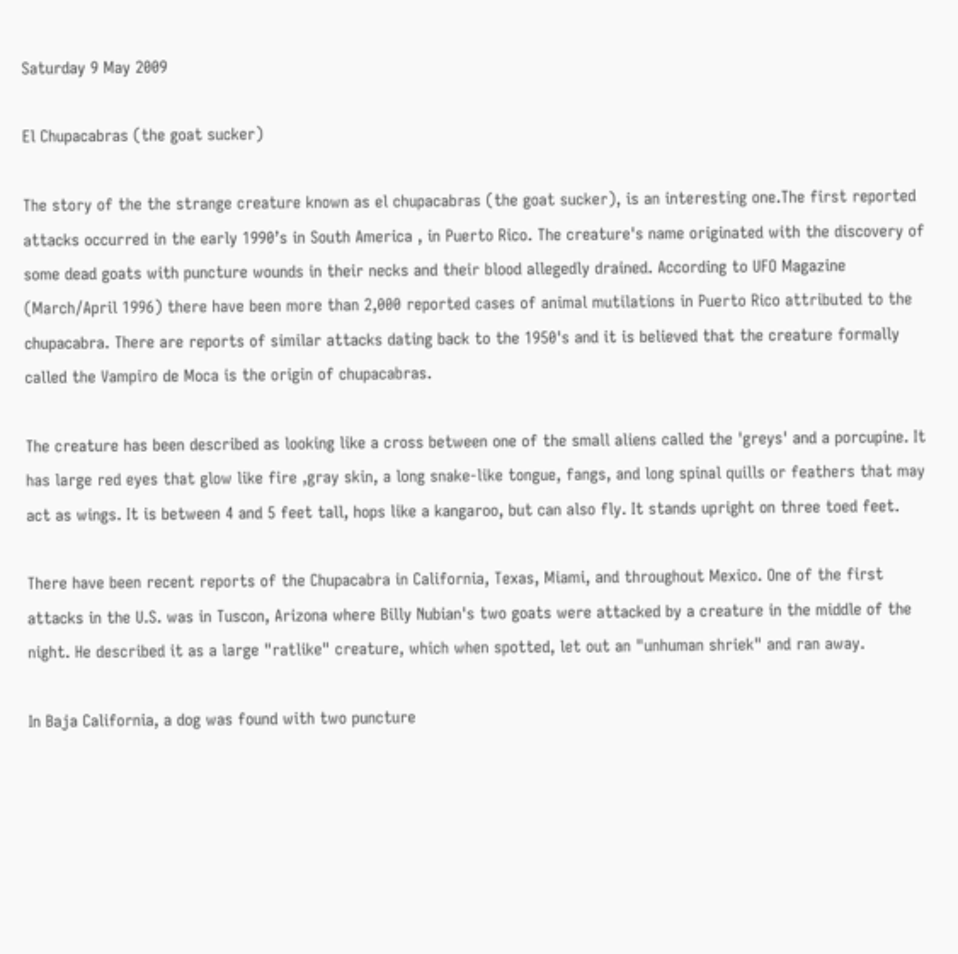Saturday 9 May 2009

El Chupacabras (the goat sucker)

The story of the the strange creature known as el chupacabras (the goat sucker), is an interesting one.The first reported attacks occurred in the early 1990’s in South America , in Puerto Rico. The creature's name originated with the discovery of some dead goats with puncture wounds in their necks and their blood allegedly drained. According to UFO Magazine (March/April 1996) there have been more than 2,000 reported cases of animal mutilations in Puerto Rico attributed to the chupacabra. There are reports of similar attacks dating back to the 1950's and it is believed that the creature formally called the Vampiro de Moca is the origin of chupacabras.

The creature has been described as looking like a cross between one of the small aliens called the 'greys' and a porcupine. It has large red eyes that glow like fire ,gray skin, a long snake-like tongue, fangs, and long spinal quills or feathers that may act as wings. It is between 4 and 5 feet tall, hops like a kangaroo, but can also fly. It stands upright on three toed feet.

There have been recent reports of the Chupacabra in California, Texas, Miami, and throughout Mexico. One of the first attacks in the U.S. was in Tuscon, Arizona where Billy Nubian's two goats were attacked by a creature in the middle of the night. He described it as a large "ratlike" creature, which when spotted, let out an "unhuman shriek" and ran away.

In Baja California, a dog was found with two puncture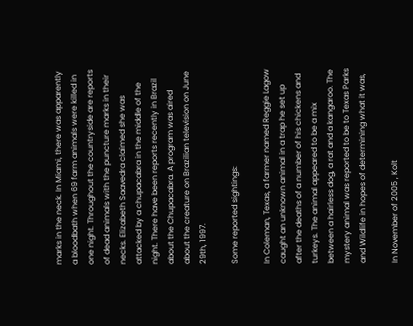marks in the neck. In Miami, there was apparently a bloodbath when 69 farm animals were killed in one night. Throughout the countryside are reports of dead animals with the puncture marks in their necks. Elizabeth Saavedra claimed she was attacked by a chupacabra in the middle of the night. There have been reports recently in Brazil about the Chupacabra. A program was aired about the creature on Brazilian television on June 29th, 1997.

Some reported sightings:

In Coleman, Texas, a farmer named Reggie Lagow caught an unknown animal in a trap he set up after the deaths of a number of his chickens and turkeys. The animal appeared to be a mix between a hairless dog, a rat and a kangaroo. The mystery animal was reported to be to Texas Parks and Wildlife in hopes of determining what it was,

In November of 2005 , Kolt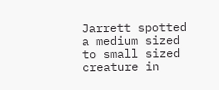Jarrett spotted a medium sized to small sized creature in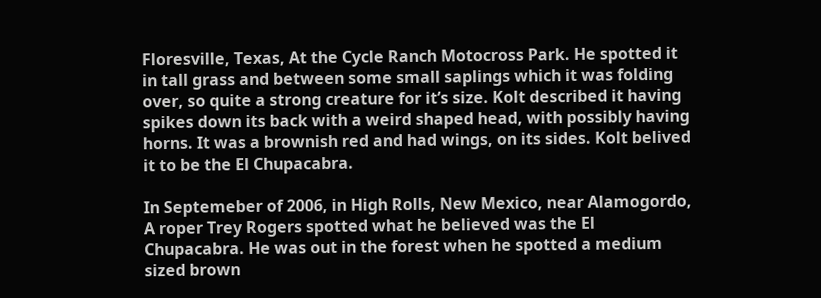Floresville, Texas, At the Cycle Ranch Motocross Park. He spotted it in tall grass and between some small saplings which it was folding over, so quite a strong creature for it’s size. Kolt described it having spikes down its back with a weird shaped head, with possibly having horns. It was a brownish red and had wings, on its sides. Kolt belived it to be the El Chupacabra.

In Septemeber of 2006, in High Rolls, New Mexico, near Alamogordo, A roper Trey Rogers spotted what he believed was the El Chupacabra. He was out in the forest when he spotted a medium sized brown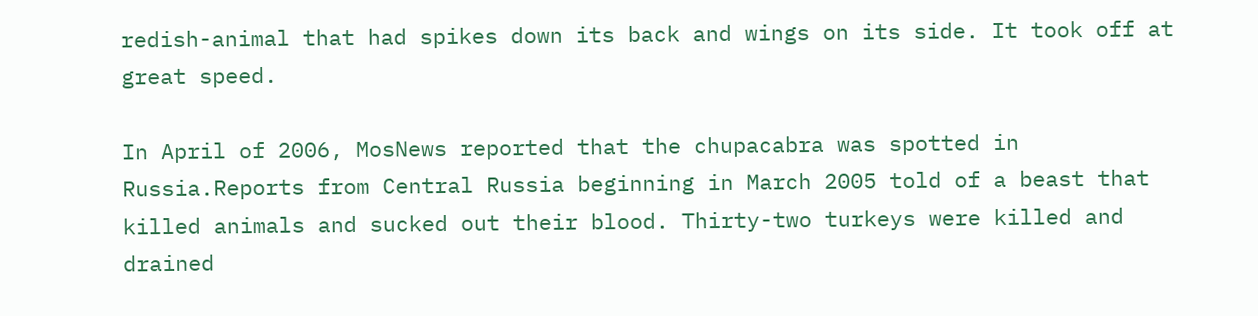redish-animal that had spikes down its back and wings on its side. It took off at great speed.

In April of 2006, MosNews reported that the chupacabra was spotted in Russia.Reports from Central Russia beginning in March 2005 told of a beast that killed animals and sucked out their blood. Thirty-two turkeys were killed and drained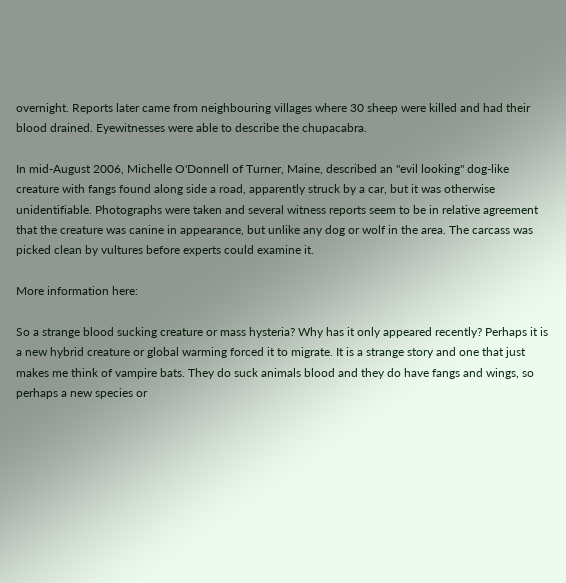overnight. Reports later came from neighbouring villages where 30 sheep were killed and had their blood drained. Eyewitnesses were able to describe the chupacabra.

In mid-August 2006, Michelle O'Donnell of Turner, Maine, described an "evil looking" dog-like creature with fangs found along side a road, apparently struck by a car, but it was otherwise unidentifiable. Photographs were taken and several witness reports seem to be in relative agreement that the creature was canine in appearance, but unlike any dog or wolf in the area. The carcass was picked clean by vultures before experts could examine it.

More information here:

So a strange blood sucking creature or mass hysteria? Why has it only appeared recently? Perhaps it is a new hybrid creature or global warming forced it to migrate. It is a strange story and one that just makes me think of vampire bats. They do suck animals blood and they do have fangs and wings, so perhaps a new species or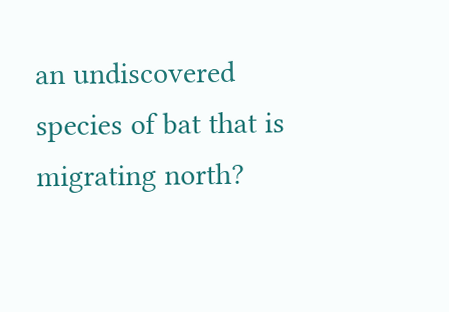an undiscovered species of bat that is migrating north?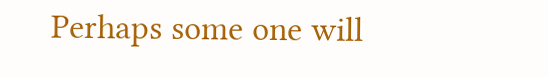Perhaps some one will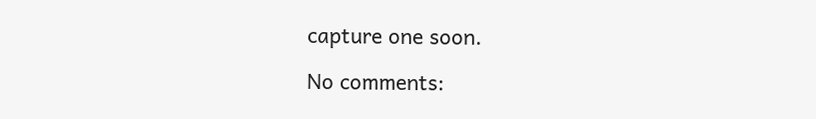capture one soon.

No comments: